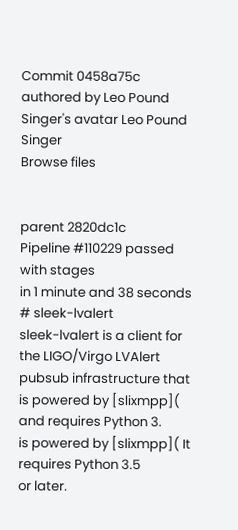Commit 0458a75c authored by Leo Pound Singer's avatar Leo Pound Singer
Browse files


parent 2820dc1c
Pipeline #110229 passed with stages
in 1 minute and 38 seconds
# sleek-lvalert
sleek-lvalert is a client for the LIGO/Virgo LVAlert pubsub infrastructure that
is powered by [slixmpp]( and requires Python 3.
is powered by [slixmpp]( It requires Python 3.5
or later.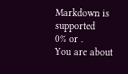Markdown is supported
0% or .
You are about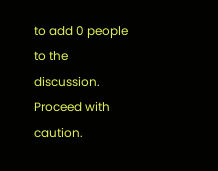to add 0 people to the discussion. Proceed with caution.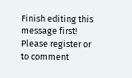Finish editing this message first!
Please register or to comment